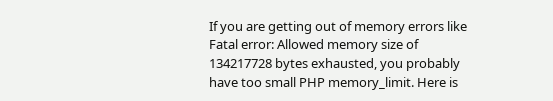If you are getting out of memory errors like Fatal error: Allowed memory size of 134217728 bytes exhausted, you probably have too small PHP memory_limit. Here is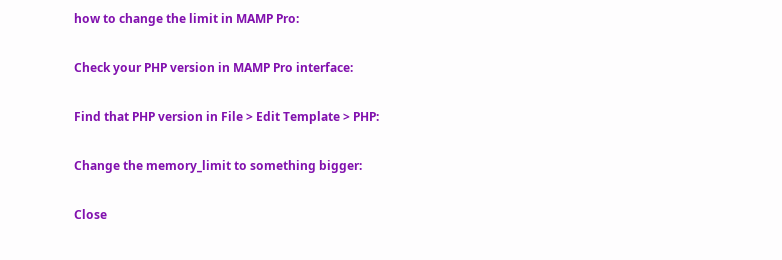how to change the limit in MAMP Pro:

Check your PHP version in MAMP Pro interface:

Find that PHP version in File > Edit Template > PHP:

Change the memory_limit to something bigger:

Close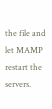the file and let MAMP restart the servers.